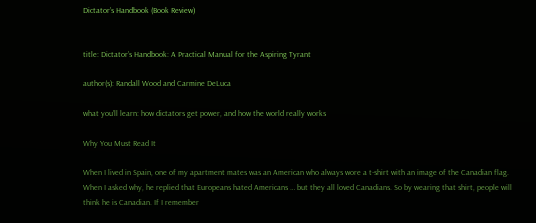Dictator’s Handbook (Book Review)


title: Dictator’s Handbook: A Practical Manual for the Aspiring Tyrant

author(s): Randall Wood and Carmine DeLuca

what you’ll learn: how dictators get power, and how the world really works

Why You Must Read It

When I lived in Spain, one of my apartment mates was an American who always wore a t-shirt with an image of the Canadian flag. When I asked why, he replied that Europeans hated Americans … but they all loved Canadians. So by wearing that shirt, people will think he is Canadian. If I remember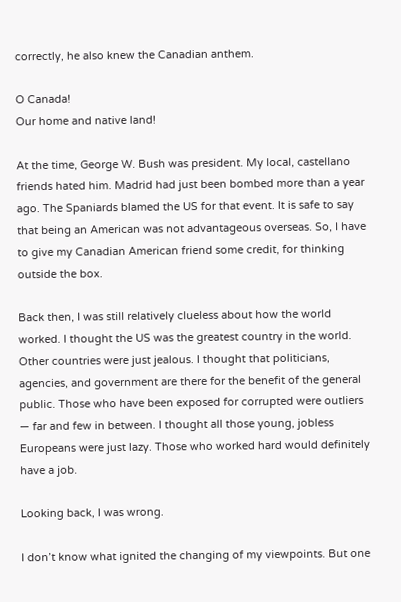correctly, he also knew the Canadian anthem.

O Canada!
Our home and native land!

At the time, George W. Bush was president. My local, castellano friends hated him. Madrid had just been bombed more than a year ago. The Spaniards blamed the US for that event. It is safe to say that being an American was not advantageous overseas. So, I have to give my Canadian American friend some credit, for thinking outside the box.

Back then, I was still relatively clueless about how the world worked. I thought the US was the greatest country in the world. Other countries were just jealous. I thought that politicians, agencies, and government are there for the benefit of the general public. Those who have been exposed for corrupted were outliers — far and few in between. I thought all those young, jobless Europeans were just lazy. Those who worked hard would definitely have a job.

Looking back, I was wrong.

I don’t know what ignited the changing of my viewpoints. But one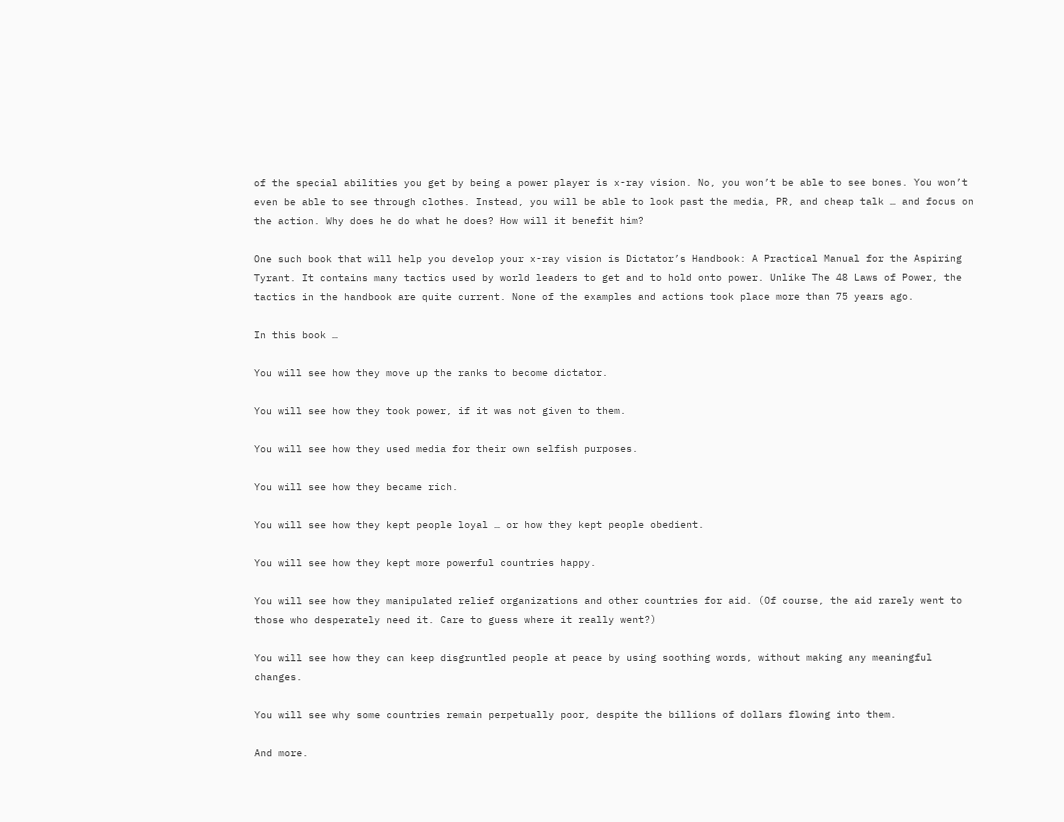of the special abilities you get by being a power player is x-ray vision. No, you won’t be able to see bones. You won’t even be able to see through clothes. Instead, you will be able to look past the media, PR, and cheap talk … and focus on the action. Why does he do what he does? How will it benefit him?

One such book that will help you develop your x-ray vision is Dictator’s Handbook: A Practical Manual for the Aspiring Tyrant. It contains many tactics used by world leaders to get and to hold onto power. Unlike The 48 Laws of Power, the tactics in the handbook are quite current. None of the examples and actions took place more than 75 years ago.

In this book …

You will see how they move up the ranks to become dictator.

You will see how they took power, if it was not given to them.

You will see how they used media for their own selfish purposes.

You will see how they became rich.

You will see how they kept people loyal … or how they kept people obedient.

You will see how they kept more powerful countries happy.

You will see how they manipulated relief organizations and other countries for aid. (Of course, the aid rarely went to those who desperately need it. Care to guess where it really went?)

You will see how they can keep disgruntled people at peace by using soothing words, without making any meaningful changes.

You will see why some countries remain perpetually poor, despite the billions of dollars flowing into them.

And more.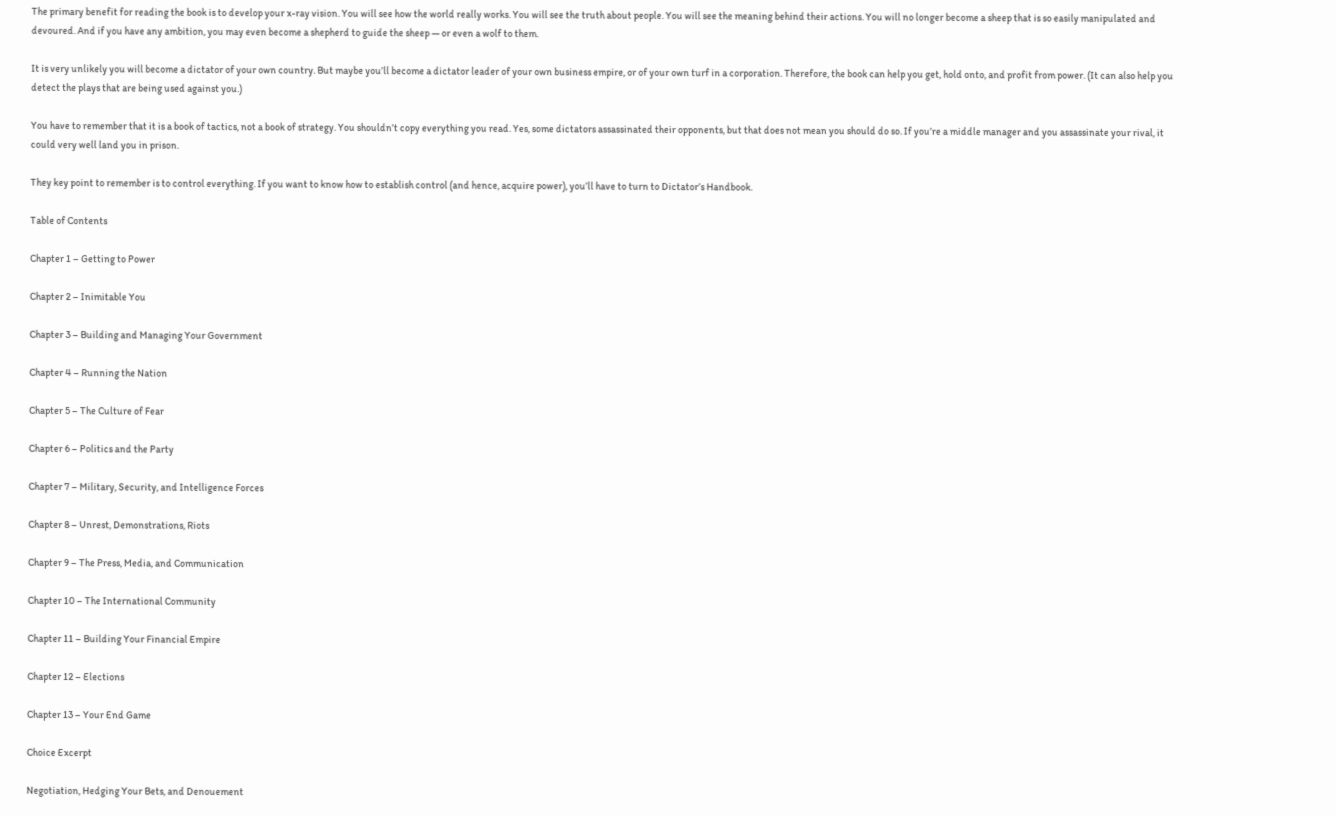The primary benefit for reading the book is to develop your x-ray vision. You will see how the world really works. You will see the truth about people. You will see the meaning behind their actions. You will no longer become a sheep that is so easily manipulated and devoured. And if you have any ambition, you may even become a shepherd to guide the sheep — or even a wolf to them.

It is very unlikely you will become a dictator of your own country. But maybe you’ll become a dictator leader of your own business empire, or of your own turf in a corporation. Therefore, the book can help you get, hold onto, and profit from power. (It can also help you detect the plays that are being used against you.)

You have to remember that it is a book of tactics, not a book of strategy. You shouldn’t copy everything you read. Yes, some dictators assassinated their opponents, but that does not mean you should do so. If you’re a middle manager and you assassinate your rival, it could very well land you in prison.

They key point to remember is to control everything. If you want to know how to establish control (and hence, acquire power), you’ll have to turn to Dictator’s Handbook.

Table of Contents

Chapter 1 – Getting to Power

Chapter 2 – Inimitable You

Chapter 3 – Building and Managing Your Government

Chapter 4 – Running the Nation

Chapter 5 – The Culture of Fear

Chapter 6 – Politics and the Party

Chapter 7 – Military, Security, and Intelligence Forces

Chapter 8 – Unrest, Demonstrations, Riots

Chapter 9 – The Press, Media, and Communication

Chapter 10 – The International Community

Chapter 11 – Building Your Financial Empire

Chapter 12 – Elections

Chapter 13 – Your End Game

Choice Excerpt

Negotiation, Hedging Your Bets, and Denouement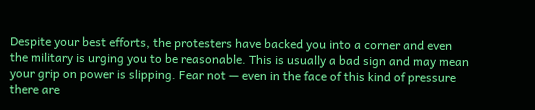Despite your best efforts, the protesters have backed you into a corner and even the military is urging you to be reasonable. This is usually a bad sign and may mean your grip on power is slipping. Fear not — even in the face of this kind of pressure there are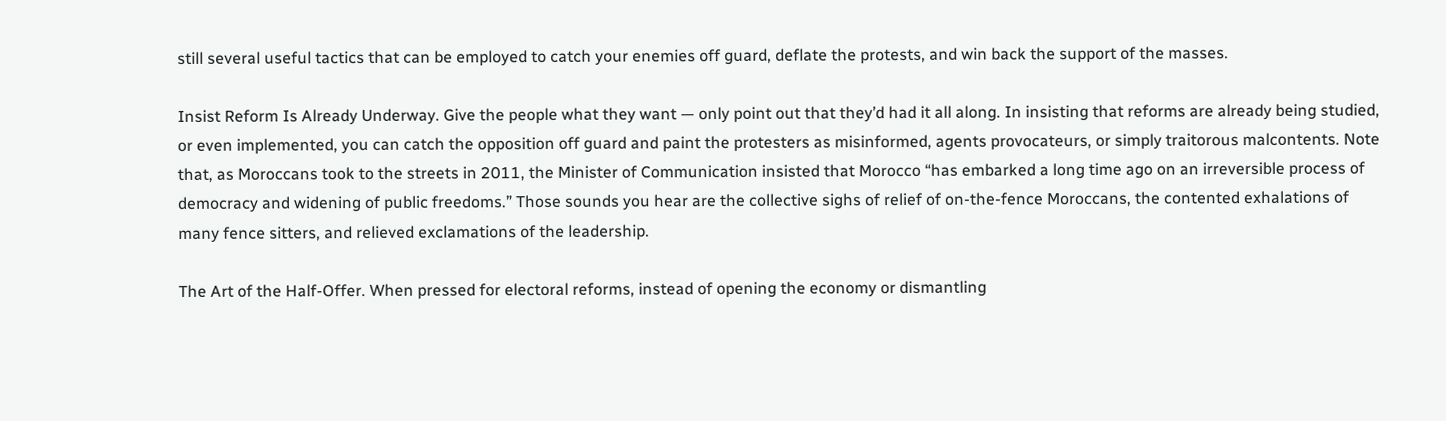still several useful tactics that can be employed to catch your enemies off guard, deflate the protests, and win back the support of the masses.

Insist Reform Is Already Underway. Give the people what they want — only point out that they’d had it all along. In insisting that reforms are already being studied, or even implemented, you can catch the opposition off guard and paint the protesters as misinformed, agents provocateurs, or simply traitorous malcontents. Note that, as Moroccans took to the streets in 2011, the Minister of Communication insisted that Morocco “has embarked a long time ago on an irreversible process of democracy and widening of public freedoms.” Those sounds you hear are the collective sighs of relief of on-the-fence Moroccans, the contented exhalations of many fence sitters, and relieved exclamations of the leadership.

The Art of the Half-Offer. When pressed for electoral reforms, instead of opening the economy or dismantling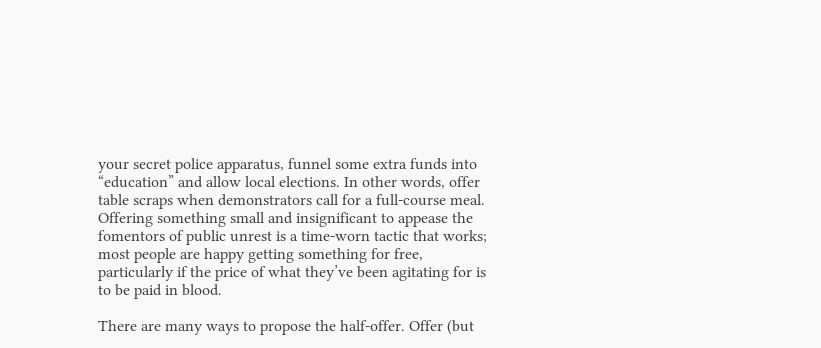your secret police apparatus, funnel some extra funds into “education” and allow local elections. In other words, offer table scraps when demonstrators call for a full-course meal. Offering something small and insignificant to appease the fomentors of public unrest is a time-worn tactic that works; most people are happy getting something for free, particularly if the price of what they’ve been agitating for is to be paid in blood.

There are many ways to propose the half-offer. Offer (but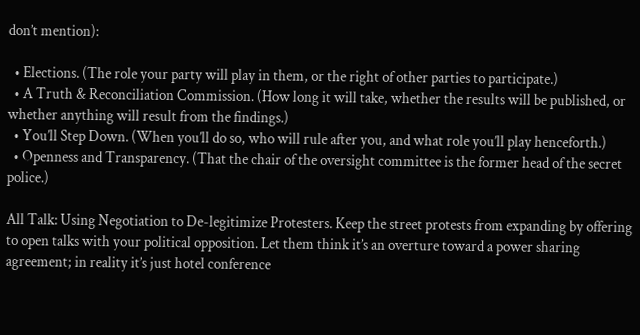don’t mention):

  • Elections. (The role your party will play in them, or the right of other parties to participate.)
  • A Truth & Reconciliation Commission. (How long it will take, whether the results will be published, or whether anything will result from the findings.)
  • You’ll Step Down. (When you’ll do so, who will rule after you, and what role you’ll play henceforth.)
  • Openness and Transparency. (That the chair of the oversight committee is the former head of the secret police.)

All Talk: Using Negotiation to De-legitimize Protesters. Keep the street protests from expanding by offering to open talks with your political opposition. Let them think it’s an overture toward a power sharing agreement; in reality it’s just hotel conference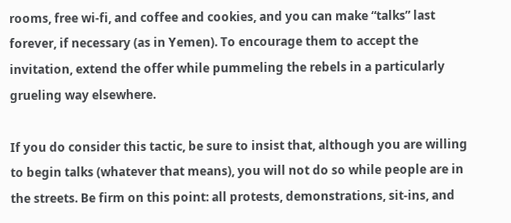rooms, free wi-fi, and coffee and cookies, and you can make “talks” last forever, if necessary (as in Yemen). To encourage them to accept the invitation, extend the offer while pummeling the rebels in a particularly grueling way elsewhere.

If you do consider this tactic, be sure to insist that, although you are willing to begin talks (whatever that means), you will not do so while people are in the streets. Be firm on this point: all protests, demonstrations, sit-ins, and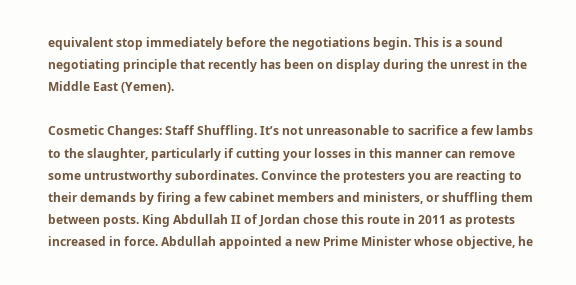equivalent stop immediately before the negotiations begin. This is a sound negotiating principle that recently has been on display during the unrest in the Middle East (Yemen).

Cosmetic Changes: Staff Shuffling. It’s not unreasonable to sacrifice a few lambs to the slaughter, particularly if cutting your losses in this manner can remove some untrustworthy subordinates. Convince the protesters you are reacting to their demands by firing a few cabinet members and ministers, or shuffling them between posts. King Abdullah II of Jordan chose this route in 2011 as protests increased in force. Abdullah appointed a new Prime Minister whose objective, he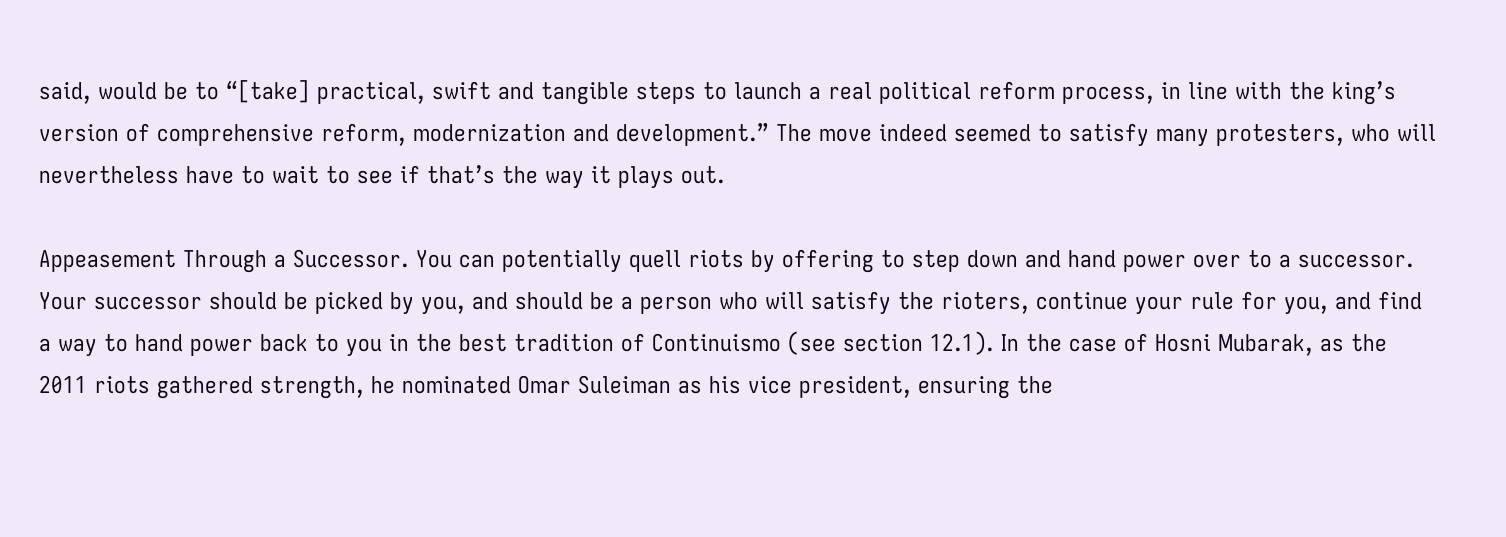said, would be to “[take] practical, swift and tangible steps to launch a real political reform process, in line with the king’s version of comprehensive reform, modernization and development.” The move indeed seemed to satisfy many protesters, who will nevertheless have to wait to see if that’s the way it plays out.

Appeasement Through a Successor. You can potentially quell riots by offering to step down and hand power over to a successor. Your successor should be picked by you, and should be a person who will satisfy the rioters, continue your rule for you, and find a way to hand power back to you in the best tradition of Continuismo (see section 12.1). In the case of Hosni Mubarak, as the 2011 riots gathered strength, he nominated Omar Suleiman as his vice president, ensuring the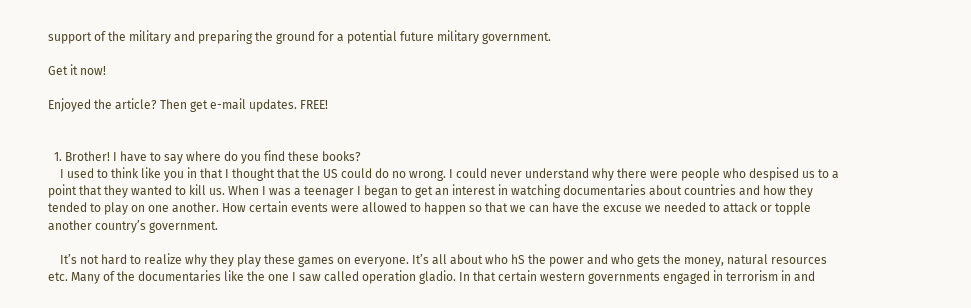support of the military and preparing the ground for a potential future military government.

Get it now!

Enjoyed the article? Then get e-mail updates. FREE!


  1. Brother! I have to say where do you find these books?
    I used to think like you in that I thought that the US could do no wrong. I could never understand why there were people who despised us to a point that they wanted to kill us. When I was a teenager I began to get an interest in watching documentaries about countries and how they tended to play on one another. How certain events were allowed to happen so that we can have the excuse we needed to attack or topple another country’s government.

    It’s not hard to realize why they play these games on everyone. It’s all about who hS the power and who gets the money, natural resources etc. Many of the documentaries like the one I saw called operation gladio. In that certain western governments engaged in terrorism in and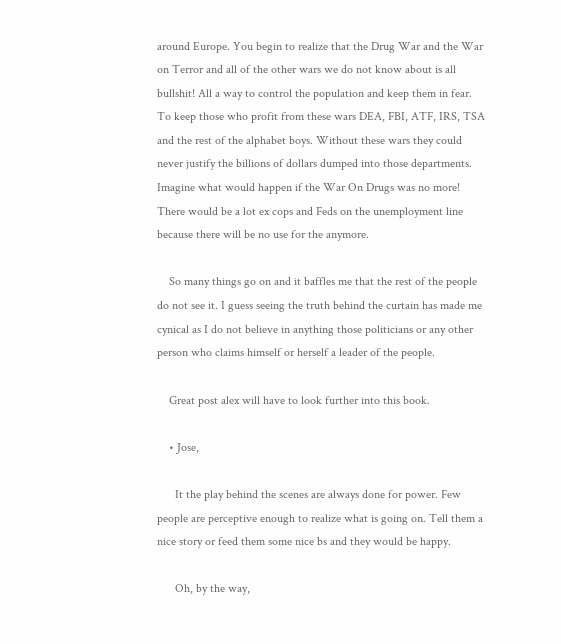around Europe. You begin to realize that the Drug War and the War on Terror and all of the other wars we do not know about is all bullshit! All a way to control the population and keep them in fear. To keep those who profit from these wars DEA, FBI, ATF, IRS, TSA and the rest of the alphabet boys. Without these wars they could never justify the billions of dollars dumped into those departments. Imagine what would happen if the War On Drugs was no more! There would be a lot ex cops and Feds on the unemployment line because there will be no use for the anymore.

    So many things go on and it baffles me that the rest of the people do not see it. I guess seeing the truth behind the curtain has made me cynical as I do not believe in anything those politicians or any other person who claims himself or herself a leader of the people.

    Great post alex will have to look further into this book.

    • Jose,

      It the play behind the scenes are always done for power. Few people are perceptive enough to realize what is going on. Tell them a nice story or feed them some nice bs and they would be happy.

      Oh, by the way,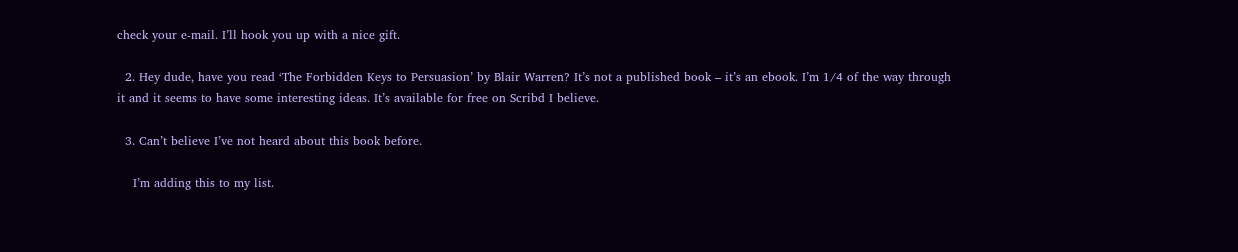check your e-mail. I’ll hook you up with a nice gift.

  2. Hey dude, have you read ‘The Forbidden Keys to Persuasion’ by Blair Warren? It’s not a published book – it’s an ebook. I’m 1/4 of the way through it and it seems to have some interesting ideas. It’s available for free on Scribd I believe.

  3. Can’t believe I’ve not heard about this book before.

    I’m adding this to my list.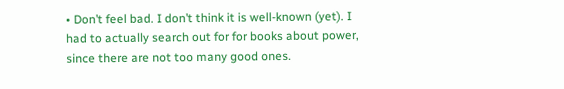• Don’t feel bad. I don’t think it is well-known (yet). I had to actually search out for for books about power, since there are not too many good ones.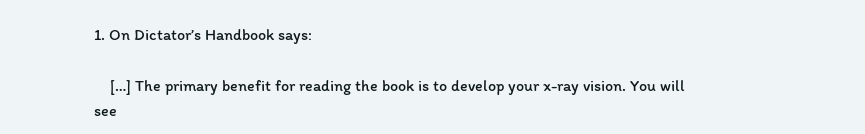1. On Dictator’s Handbook says:

    […] The primary benefit for reading the book is to develop your x-ray vision. You will see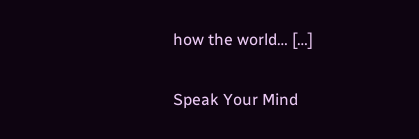how the world… […]

Speak Your Mind